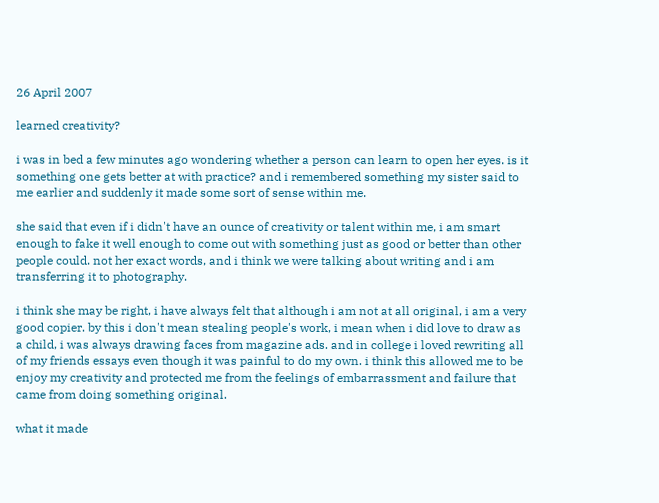26 April 2007

learned creativity?

i was in bed a few minutes ago wondering whether a person can learn to open her eyes. is it something one gets better at with practice? and i remembered something my sister said to me earlier and suddenly it made some sort of sense within me.

she said that even if i didn't have an ounce of creativity or talent within me, i am smart enough to fake it well enough to come out with something just as good or better than other people could. not her exact words, and i think we were talking about writing and i am transferring it to photography.

i think she may be right, i have always felt that although i am not at all original, i am a very good copier. by this i don't mean stealing people's work, i mean when i did love to draw as a child, i was always drawing faces from magazine ads. and in college i loved rewriting all of my friends essays even though it was painful to do my own. i think this allowed me to be enjoy my creativity and protected me from the feelings of embarrassment and failure that came from doing something original.

what it made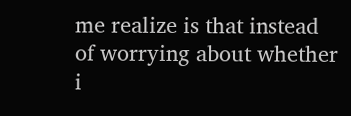me realize is that instead of worrying about whether i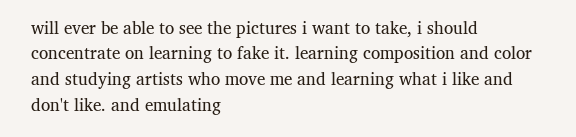will ever be able to see the pictures i want to take, i should concentrate on learning to fake it. learning composition and color and studying artists who move me and learning what i like and don't like. and emulating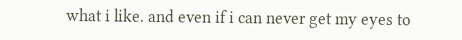what i like. and even if i can never get my eyes to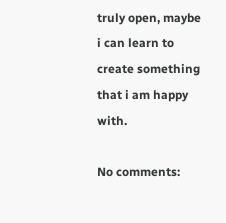truly open, maybe i can learn to create something that i am happy with.

No comments: